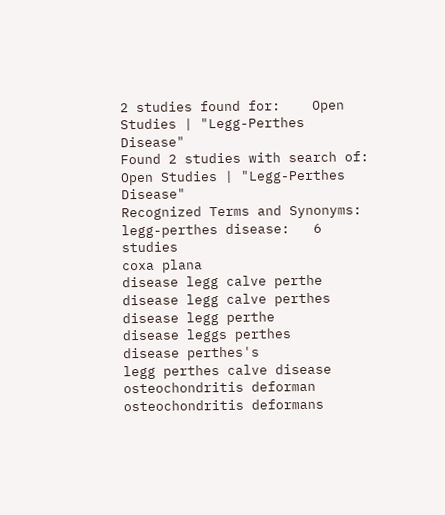2 studies found for:    Open Studies | "Legg-Perthes Disease"
Found 2 studies with search of:   Open Studies | "Legg-Perthes Disease"
Recognized Terms and Synonyms:
legg-perthes disease:   6 studies
coxa plana
disease legg calve perthe
disease legg calve perthes
disease legg perthe
disease leggs perthes
disease perthes's
legg perthes calve disease
osteochondritis deforman
osteochondritis deformans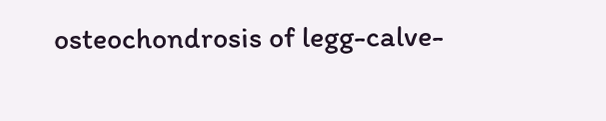osteochondrosis of legg-calve-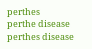perthes
perthe disease
perthes disease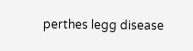perthes legg disease